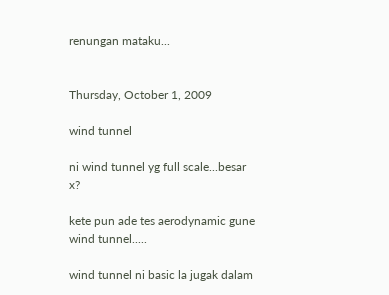renungan mataku...


Thursday, October 1, 2009

wind tunnel

ni wind tunnel yg full scale...besar x?

kete pun ade tes aerodynamic gune wind tunnel.....

wind tunnel ni basic la jugak dalam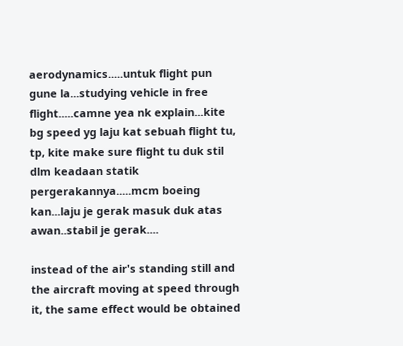aerodynamics.....untuk flight pun gune la...studying vehicle in free flight.....camne yea nk explain...kite bg speed yg laju kat sebuah flight tu, tp, kite make sure flight tu duk stil dlm keadaan statik pergerakannya.....mcm boeing kan...laju je gerak masuk duk atas awan..stabil je gerak....

instead of the air's standing still and the aircraft moving at speed through it, the same effect would be obtained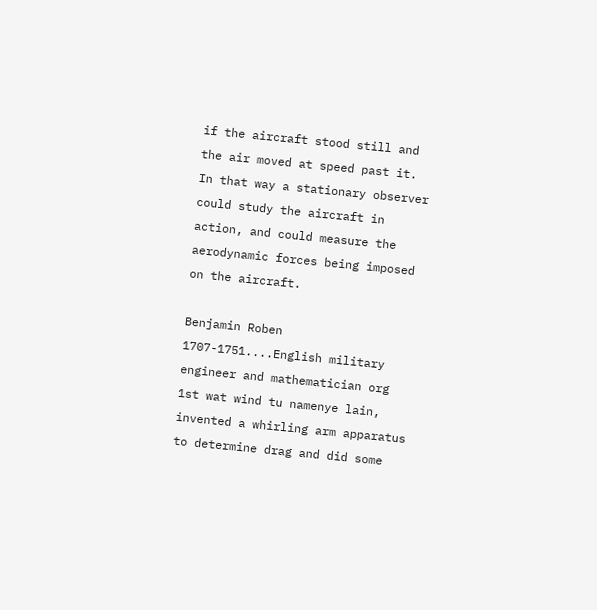if the aircraft stood still and the air moved at speed past it. In that way a stationary observer could study the aircraft in action, and could measure the aerodynamic forces being imposed on the aircraft.

Benjamin Roben 1707-1751....English military engineer and mathematician org 1st wat wind tu namenye lain, invented a whirling arm apparatus to determine drag and did some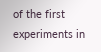of the first experiments in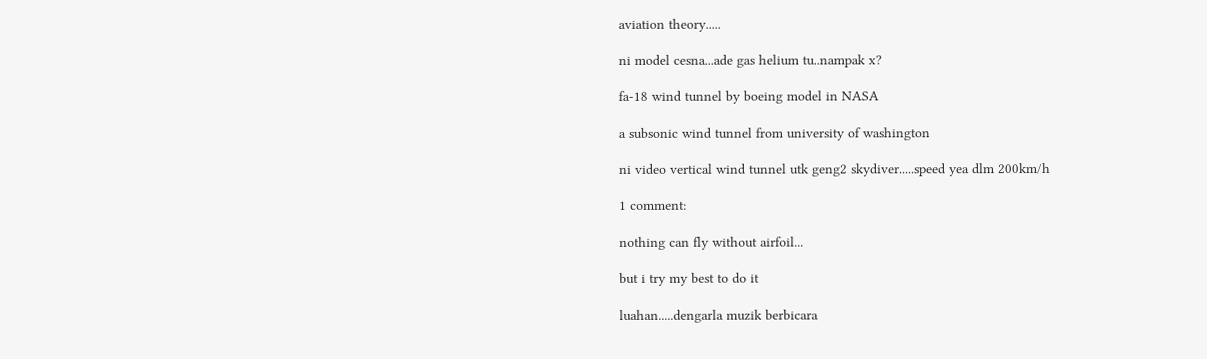aviation theory.....

ni model cesna...ade gas helium tu..nampak x?

fa-18 wind tunnel by boeing model in NASA

a subsonic wind tunnel from university of washington

ni video vertical wind tunnel utk geng2 skydiver.....speed yea dlm 200km/h

1 comment:

nothing can fly without airfoil...

but i try my best to do it

luahan.....dengarla muzik berbicara